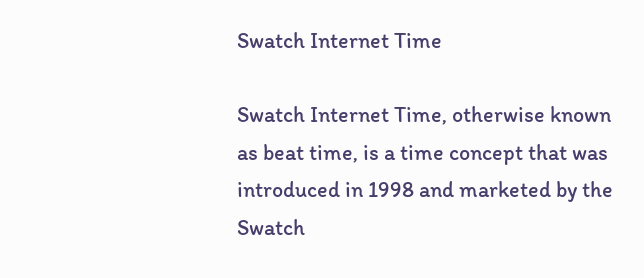Swatch Internet Time

Swatch Internet Time, otherwise known as beat time, is a time concept that was introduced in 1998 and marketed by the Swatch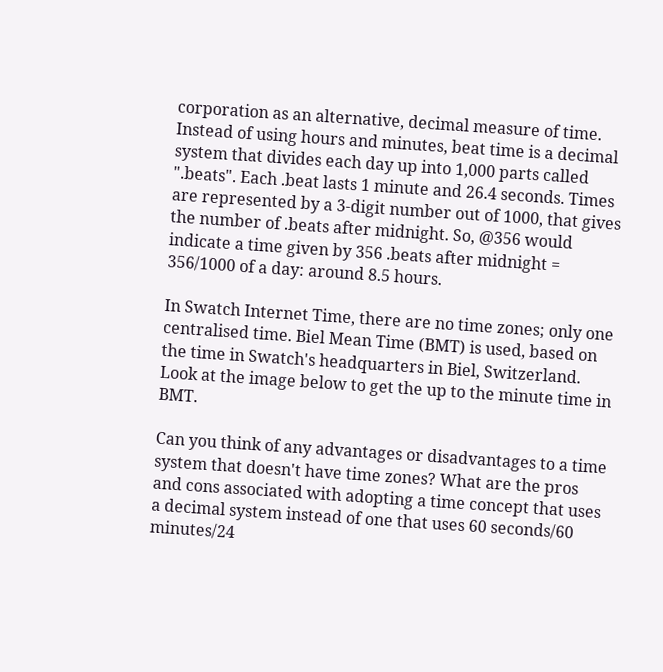corporation as an alternative, decimal measure of time. Instead of using hours and minutes, beat time is a decimal system that divides each day up into 1,000 parts called ".beats". Each .beat lasts 1 minute and 26.4 seconds. Times are represented by a 3-digit number out of 1000, that gives the number of .beats after midnight. So, @356 would indicate a time given by 356 .beats after midnight = 356/1000 of a day: around 8.5 hours.

In Swatch Internet Time, there are no time zones; only one centralised time. Biel Mean Time (BMT) is used, based on the time in Swatch's headquarters in Biel, Switzerland. Look at the image below to get the up to the minute time in BMT.

Can you think of any advantages or disadvantages to a time system that doesn't have time zones? What are the pros and cons associated with adopting a time concept that uses a decimal system instead of one that uses 60 seconds/60 minutes/24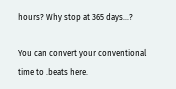hours? Why stop at 365 days...?

You can convert your conventional time to .beats here.